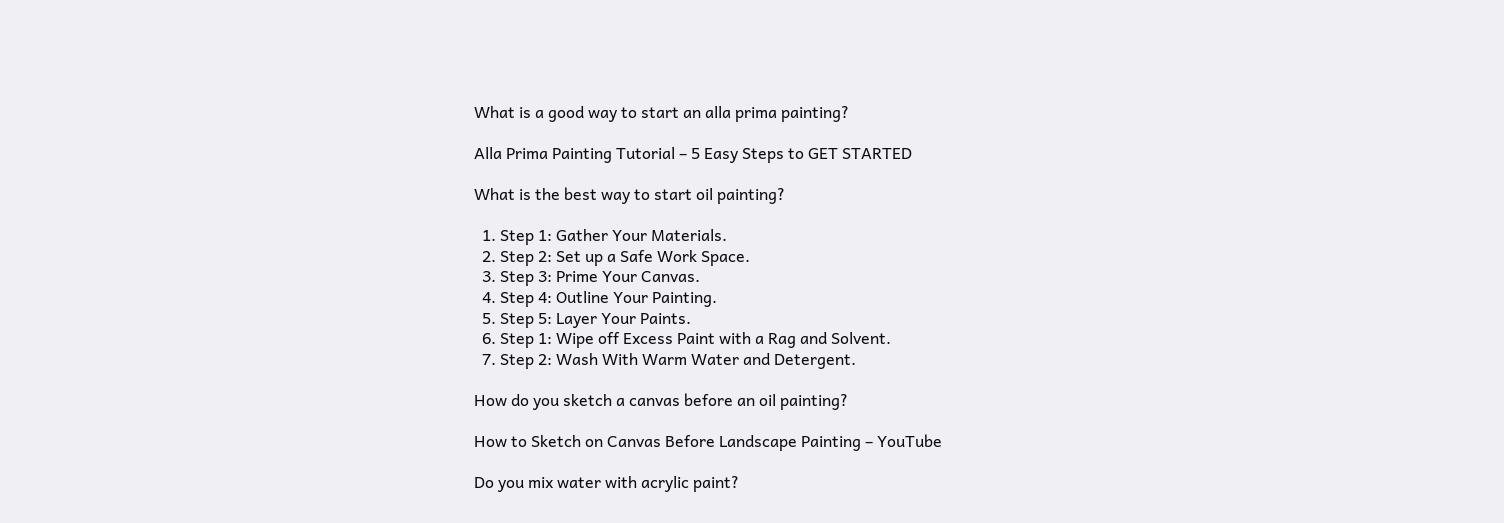What is a good way to start an alla prima painting?

Alla Prima Painting Tutorial – 5 Easy Steps to GET STARTED

What is the best way to start oil painting?

  1. Step 1: Gather Your Materials.
  2. Step 2: Set up a Safe Work Space.
  3. Step 3: Prime Your Canvas.
  4. Step 4: Outline Your Painting.
  5. Step 5: Layer Your Paints.
  6. Step 1: Wipe off Excess Paint with a Rag and Solvent.
  7. Step 2: Wash With Warm Water and Detergent.

How do you sketch a canvas before an oil painting?

How to Sketch on Canvas Before Landscape Painting – YouTube

Do you mix water with acrylic paint?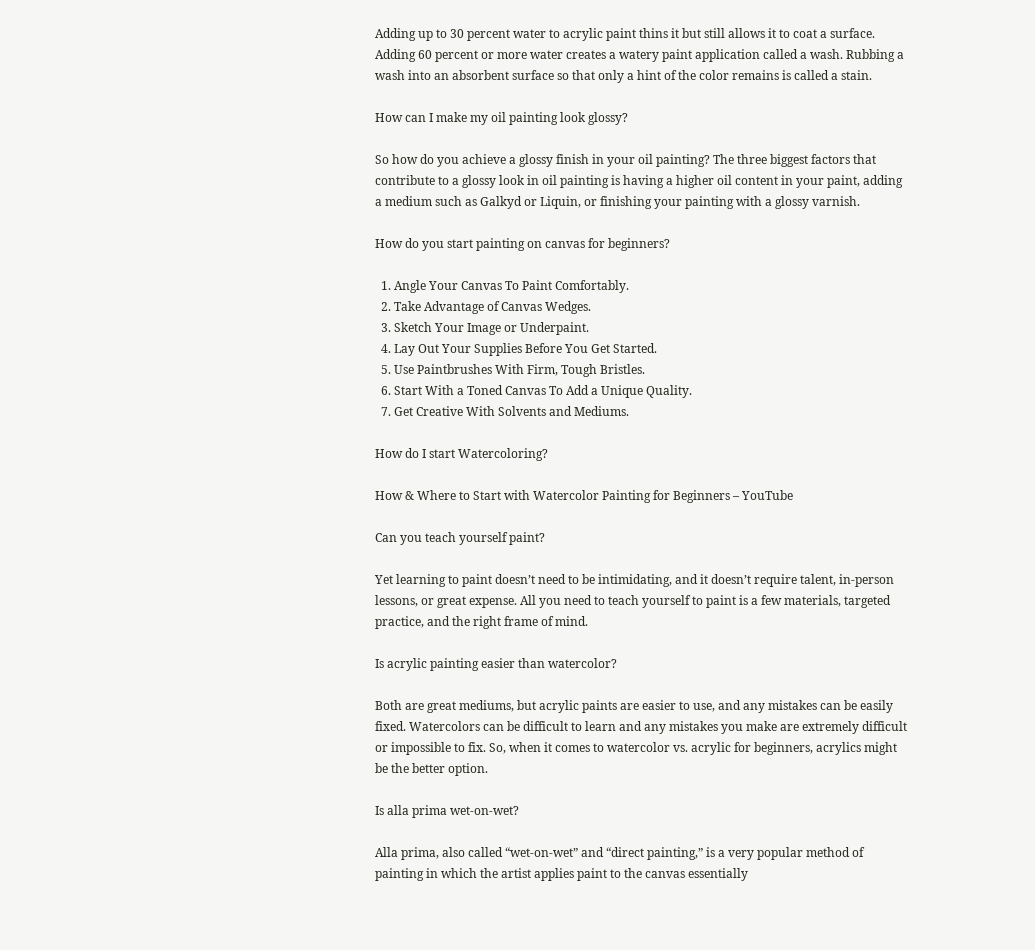Adding up to 30 percent water to acrylic paint thins it but still allows it to coat a surface. Adding 60 percent or more water creates a watery paint application called a wash. Rubbing a wash into an absorbent surface so that only a hint of the color remains is called a stain.

How can I make my oil painting look glossy?

So how do you achieve a glossy finish in your oil painting? The three biggest factors that contribute to a glossy look in oil painting is having a higher oil content in your paint, adding a medium such as Galkyd or Liquin, or finishing your painting with a glossy varnish.

How do you start painting on canvas for beginners?

  1. Angle Your Canvas To Paint Comfortably.
  2. Take Advantage of Canvas Wedges.
  3. Sketch Your Image or Underpaint.
  4. Lay Out Your Supplies Before You Get Started.
  5. Use Paintbrushes With Firm, Tough Bristles.
  6. Start With a Toned Canvas To Add a Unique Quality.
  7. Get Creative With Solvents and Mediums.

How do I start Watercoloring?

How & Where to Start with Watercolor Painting for Beginners – YouTube

Can you teach yourself paint?

Yet learning to paint doesn’t need to be intimidating, and it doesn’t require talent, in-person lessons, or great expense. All you need to teach yourself to paint is a few materials, targeted practice, and the right frame of mind.

Is acrylic painting easier than watercolor?

Both are great mediums, but acrylic paints are easier to use, and any mistakes can be easily fixed. Watercolors can be difficult to learn and any mistakes you make are extremely difficult or impossible to fix. So, when it comes to watercolor vs. acrylic for beginners, acrylics might be the better option.

Is alla prima wet-on-wet?

Alla prima, also called “wet-on-wet” and “direct painting,” is a very popular method of painting in which the artist applies paint to the canvas essentially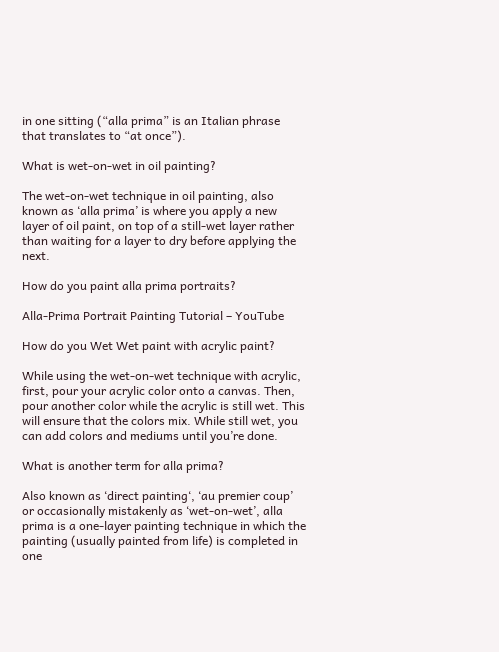in one sitting (“alla prima” is an Italian phrase that translates to “at once”).

What is wet-on-wet in oil painting?

The wet-on-wet technique in oil painting, also known as ‘alla prima’ is where you apply a new layer of oil paint, on top of a still-wet layer rather than waiting for a layer to dry before applying the next.

How do you paint alla prima portraits?

Alla-Prima Portrait Painting Tutorial – YouTube

How do you Wet Wet paint with acrylic paint?

While using the wet-on-wet technique with acrylic, first, pour your acrylic color onto a canvas. Then, pour another color while the acrylic is still wet. This will ensure that the colors mix. While still wet, you can add colors and mediums until you’re done.

What is another term for alla prima?

Also known as ‘direct painting‘, ‘au premier coup’ or occasionally mistakenly as ‘wet-on-wet’, alla prima is a one-layer painting technique in which the painting (usually painted from life) is completed in one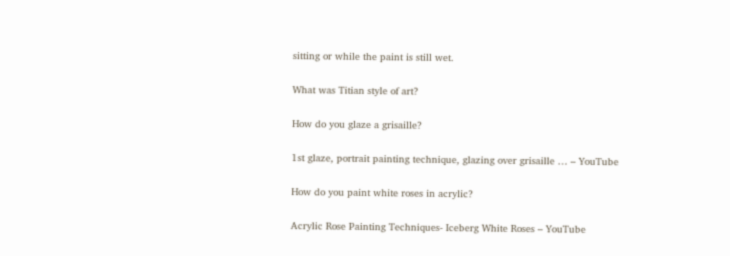sitting or while the paint is still wet.

What was Titian style of art?

How do you glaze a grisaille?

1st glaze, portrait painting technique, glazing over grisaille … – YouTube

How do you paint white roses in acrylic?

Acrylic Rose Painting Techniques- Iceberg White Roses – YouTube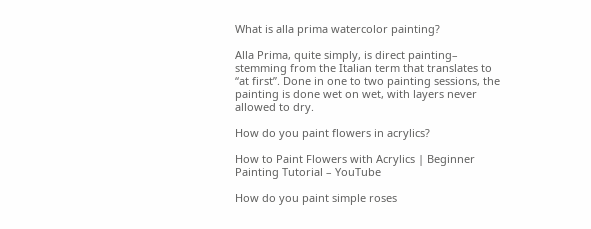What is alla prima watercolor painting?

Alla Prima, quite simply, is direct painting– stemming from the Italian term that translates to “at first”. Done in one to two painting sessions, the painting is done wet on wet, with layers never allowed to dry.

How do you paint flowers in acrylics?

How to Paint Flowers with Acrylics | Beginner Painting Tutorial – YouTube

How do you paint simple roses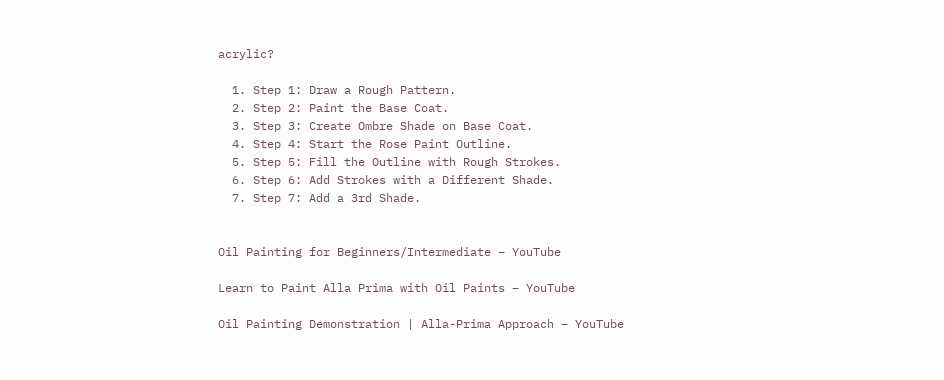acrylic?

  1. Step 1: Draw a Rough Pattern.
  2. Step 2: Paint the Base Coat.
  3. Step 3: Create Ombre Shade on Base Coat.
  4. Step 4: Start the Rose Paint Outline.
  5. Step 5: Fill the Outline with Rough Strokes.
  6. Step 6: Add Strokes with a Different Shade.
  7. Step 7: Add a 3rd Shade.


Oil Painting for Beginners/Intermediate – YouTube

Learn to Paint Alla Prima with Oil Paints – YouTube

Oil Painting Demonstration | Alla-Prima Approach – YouTube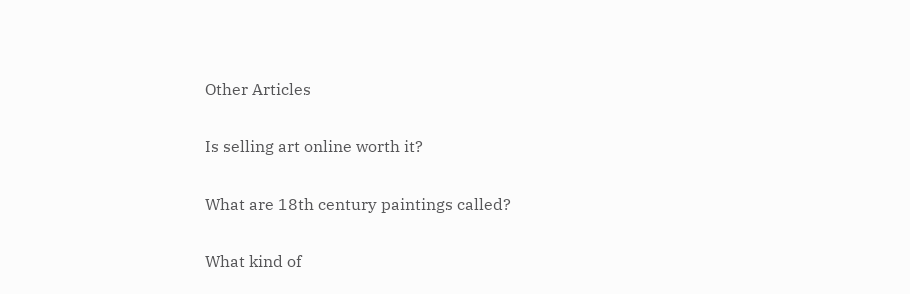Other Articles

Is selling art online worth it?

What are 18th century paintings called?

What kind of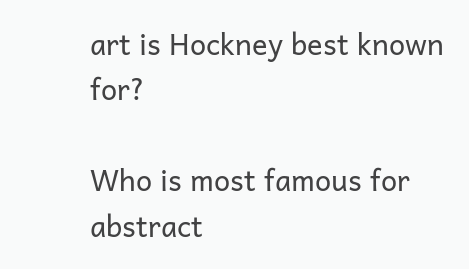art is Hockney best known for?

Who is most famous for abstract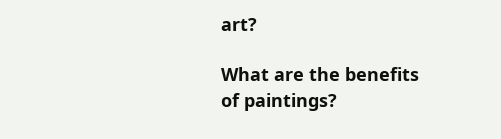art?

What are the benefits of paintings?